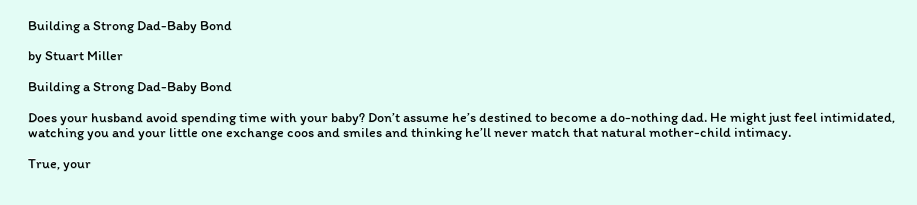Building a Strong Dad-Baby Bond

by Stuart Miller

Building a Strong Dad-Baby Bond

Does your husband avoid spending time with your baby? Don’t assume he’s destined to become a do-nothing dad. He might just feel intimidated, watching you and your little one exchange coos and smiles and thinking he’ll never match that natural mother-child intimacy.

True, your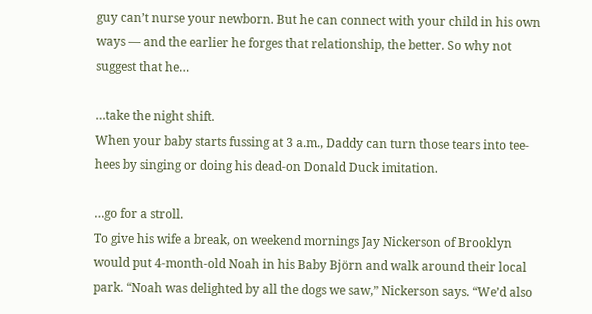guy can’t nurse your newborn. But he can connect with your child in his own ways — and the earlier he forges that relationship, the better. So why not suggest that he…

…take the night shift.
When your baby starts fussing at 3 a.m., Daddy can turn those tears into tee-hees by singing or doing his dead-on Donald Duck imitation.

…go for a stroll.
To give his wife a break, on weekend mornings Jay Nickerson of Brooklyn would put 4-month-old Noah in his Baby Björn and walk around their local park. “Noah was delighted by all the dogs we saw,” Nickerson says. “We’d also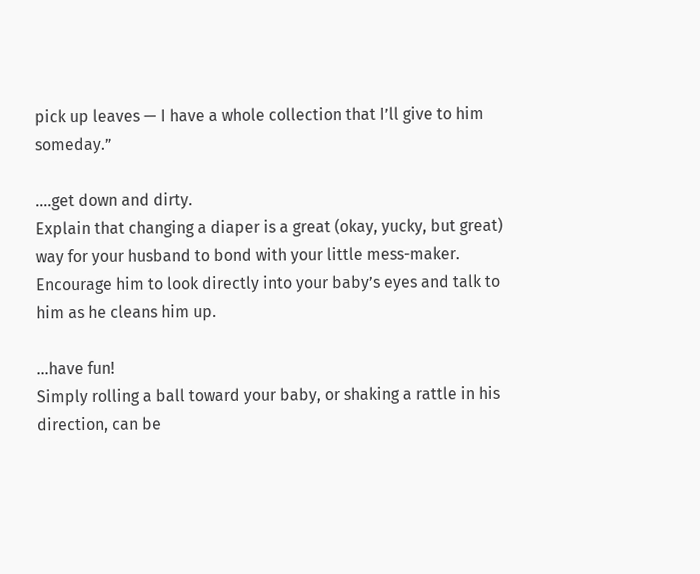pick up leaves — I have a whole collection that I’ll give to him someday.”

….get down and dirty.
Explain that changing a diaper is a great (okay, yucky, but great) way for your husband to bond with your little mess-maker. Encourage him to look directly into your baby’s eyes and talk to him as he cleans him up.

…have fun!
Simply rolling a ball toward your baby, or shaking a rattle in his direction, can be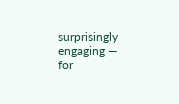surprisingly engaging — for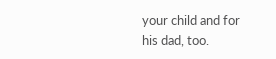your child and for his dad, too.